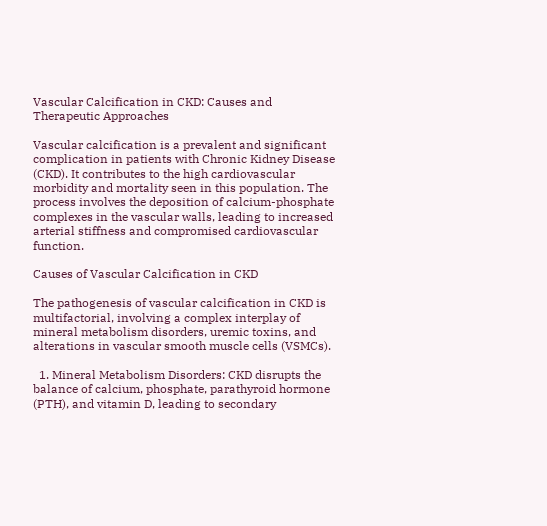Vascular Calcification in CKD: Causes and Therapeutic Approaches

Vascular calcification is a prevalent and significant complication in patients with Chronic Kidney Disease (CKD). It contributes to the high cardiovascular morbidity and mortality seen in this population. The process involves the deposition of calcium-phosphate complexes in the vascular walls, leading to increased arterial stiffness and compromised cardiovascular function.

Causes of Vascular Calcification in CKD

The pathogenesis of vascular calcification in CKD is multifactorial, involving a complex interplay of mineral metabolism disorders, uremic toxins, and alterations in vascular smooth muscle cells (VSMCs).

  1. Mineral Metabolism Disorders: CKD disrupts the balance of calcium, phosphate, parathyroid hormone (PTH), and vitamin D, leading to secondary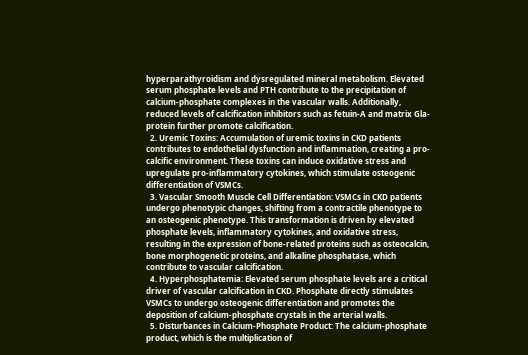hyperparathyroidism and dysregulated mineral metabolism. Elevated serum phosphate levels and PTH contribute to the precipitation of calcium-phosphate complexes in the vascular walls. Additionally, reduced levels of calcification inhibitors such as fetuin-A and matrix Gla-protein further promote calcification.
  2. Uremic Toxins: Accumulation of uremic toxins in CKD patients contributes to endothelial dysfunction and inflammation, creating a pro-calcific environment. These toxins can induce oxidative stress and upregulate pro-inflammatory cytokines, which stimulate osteogenic differentiation of VSMCs.
  3. Vascular Smooth Muscle Cell Differentiation: VSMCs in CKD patients undergo phenotypic changes, shifting from a contractile phenotype to an osteogenic phenotype. This transformation is driven by elevated phosphate levels, inflammatory cytokines, and oxidative stress, resulting in the expression of bone-related proteins such as osteocalcin, bone morphogenetic proteins, and alkaline phosphatase, which contribute to vascular calcification.
  4. Hyperphosphatemia: Elevated serum phosphate levels are a critical driver of vascular calcification in CKD. Phosphate directly stimulates VSMCs to undergo osteogenic differentiation and promotes the deposition of calcium-phosphate crystals in the arterial walls.
  5. Disturbances in Calcium-Phosphate Product: The calcium-phosphate product, which is the multiplication of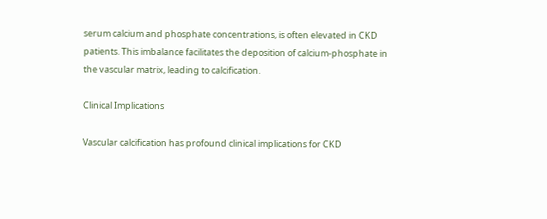serum calcium and phosphate concentrations, is often elevated in CKD patients. This imbalance facilitates the deposition of calcium-phosphate in the vascular matrix, leading to calcification.

Clinical Implications

Vascular calcification has profound clinical implications for CKD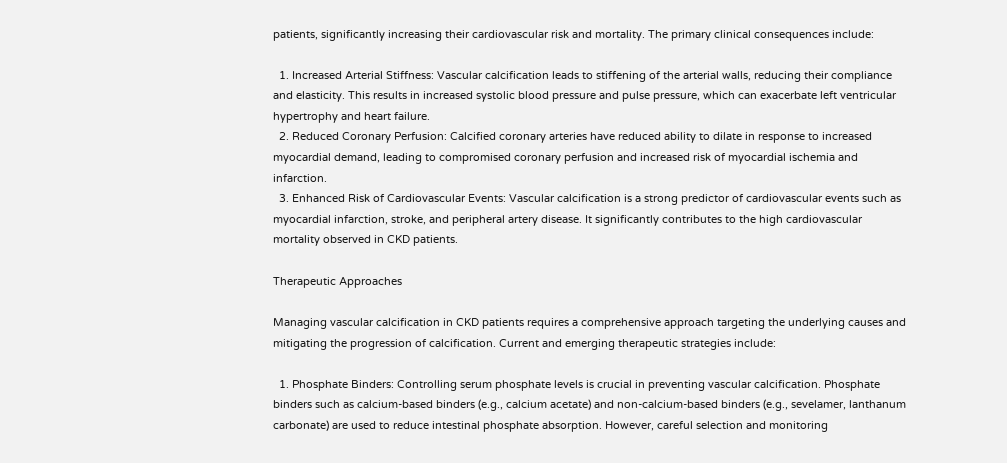patients, significantly increasing their cardiovascular risk and mortality. The primary clinical consequences include:

  1. Increased Arterial Stiffness: Vascular calcification leads to stiffening of the arterial walls, reducing their compliance and elasticity. This results in increased systolic blood pressure and pulse pressure, which can exacerbate left ventricular hypertrophy and heart failure.
  2. Reduced Coronary Perfusion: Calcified coronary arteries have reduced ability to dilate in response to increased myocardial demand, leading to compromised coronary perfusion and increased risk of myocardial ischemia and infarction.
  3. Enhanced Risk of Cardiovascular Events: Vascular calcification is a strong predictor of cardiovascular events such as myocardial infarction, stroke, and peripheral artery disease. It significantly contributes to the high cardiovascular mortality observed in CKD patients.

Therapeutic Approaches

Managing vascular calcification in CKD patients requires a comprehensive approach targeting the underlying causes and mitigating the progression of calcification. Current and emerging therapeutic strategies include:

  1. Phosphate Binders: Controlling serum phosphate levels is crucial in preventing vascular calcification. Phosphate binders such as calcium-based binders (e.g., calcium acetate) and non-calcium-based binders (e.g., sevelamer, lanthanum carbonate) are used to reduce intestinal phosphate absorption. However, careful selection and monitoring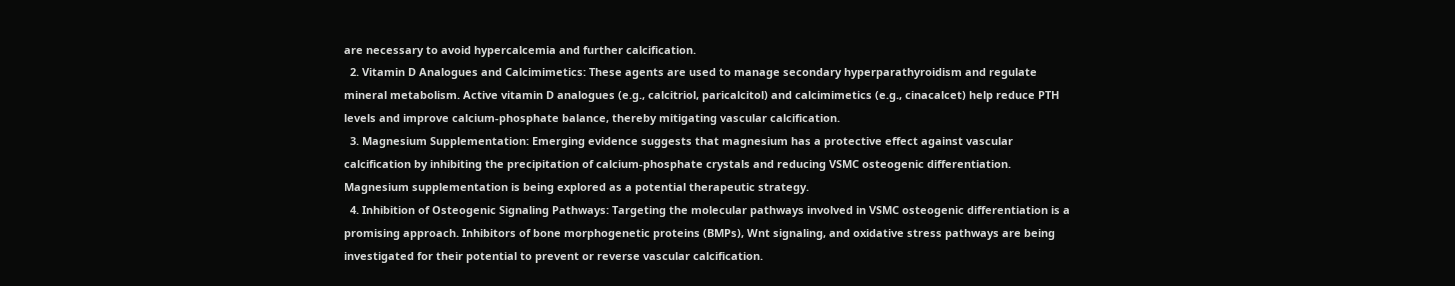are necessary to avoid hypercalcemia and further calcification.
  2. Vitamin D Analogues and Calcimimetics: These agents are used to manage secondary hyperparathyroidism and regulate mineral metabolism. Active vitamin D analogues (e.g., calcitriol, paricalcitol) and calcimimetics (e.g., cinacalcet) help reduce PTH levels and improve calcium-phosphate balance, thereby mitigating vascular calcification.
  3. Magnesium Supplementation: Emerging evidence suggests that magnesium has a protective effect against vascular calcification by inhibiting the precipitation of calcium-phosphate crystals and reducing VSMC osteogenic differentiation. Magnesium supplementation is being explored as a potential therapeutic strategy.
  4. Inhibition of Osteogenic Signaling Pathways: Targeting the molecular pathways involved in VSMC osteogenic differentiation is a promising approach. Inhibitors of bone morphogenetic proteins (BMPs), Wnt signaling, and oxidative stress pathways are being investigated for their potential to prevent or reverse vascular calcification.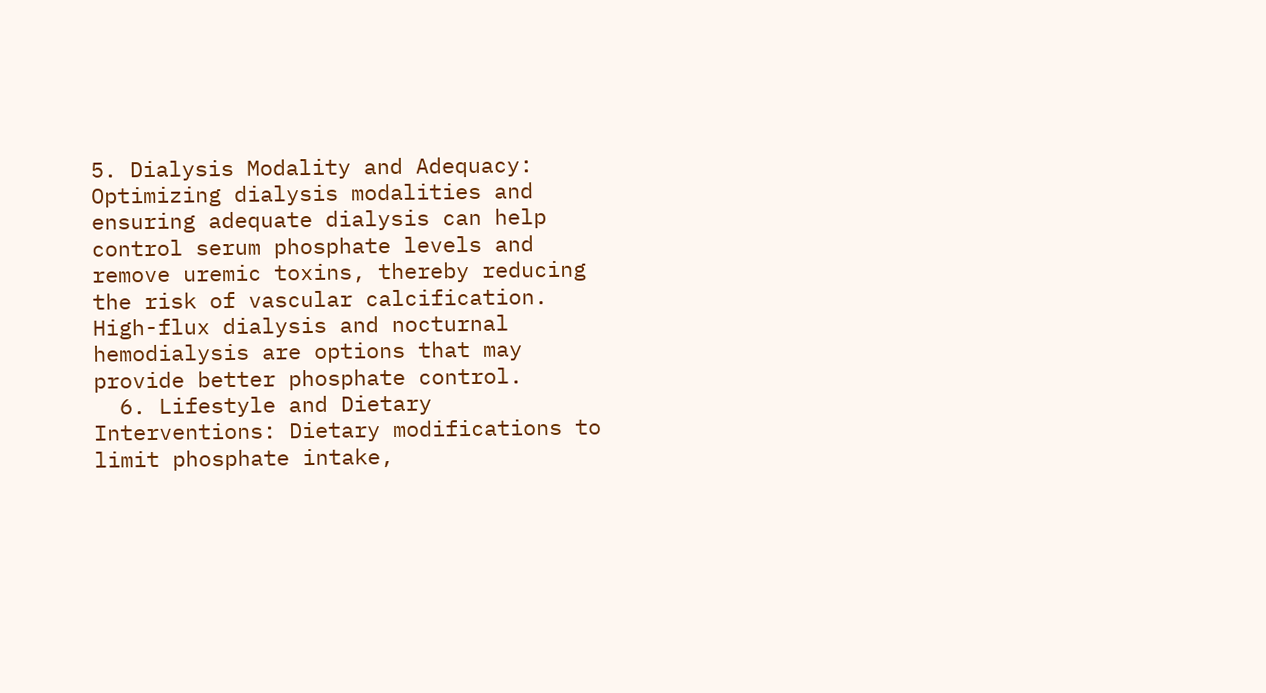5. Dialysis Modality and Adequacy: Optimizing dialysis modalities and ensuring adequate dialysis can help control serum phosphate levels and remove uremic toxins, thereby reducing the risk of vascular calcification. High-flux dialysis and nocturnal hemodialysis are options that may provide better phosphate control.
  6. Lifestyle and Dietary Interventions: Dietary modifications to limit phosphate intake,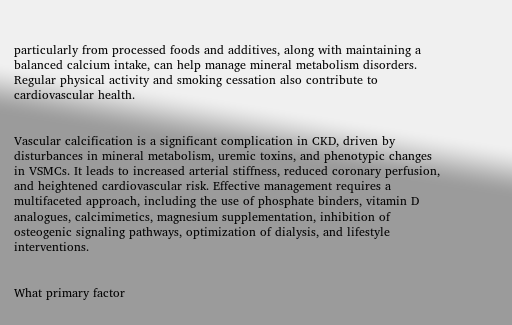particularly from processed foods and additives, along with maintaining a balanced calcium intake, can help manage mineral metabolism disorders. Regular physical activity and smoking cessation also contribute to cardiovascular health.


Vascular calcification is a significant complication in CKD, driven by disturbances in mineral metabolism, uremic toxins, and phenotypic changes in VSMCs. It leads to increased arterial stiffness, reduced coronary perfusion, and heightened cardiovascular risk. Effective management requires a multifaceted approach, including the use of phosphate binders, vitamin D analogues, calcimimetics, magnesium supplementation, inhibition of osteogenic signaling pathways, optimization of dialysis, and lifestyle interventions.


What primary factor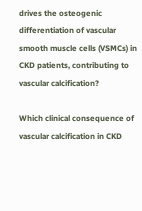drives the osteogenic differentiation of vascular smooth muscle cells (VSMCs) in CKD patients, contributing to vascular calcification?

Which clinical consequence of vascular calcification in CKD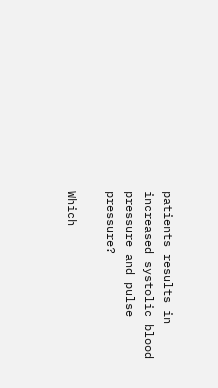patients results in increased systolic blood pressure and pulse pressure?

Which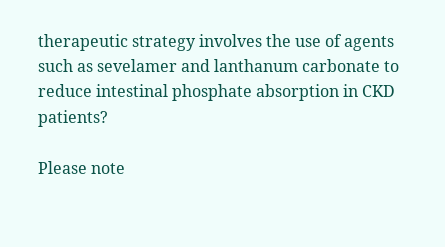therapeutic strategy involves the use of agents such as sevelamer and lanthanum carbonate to reduce intestinal phosphate absorption in CKD patients?

Please note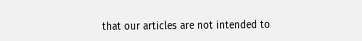that our articles are not intended to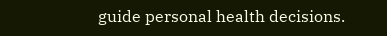guide personal health decisions.